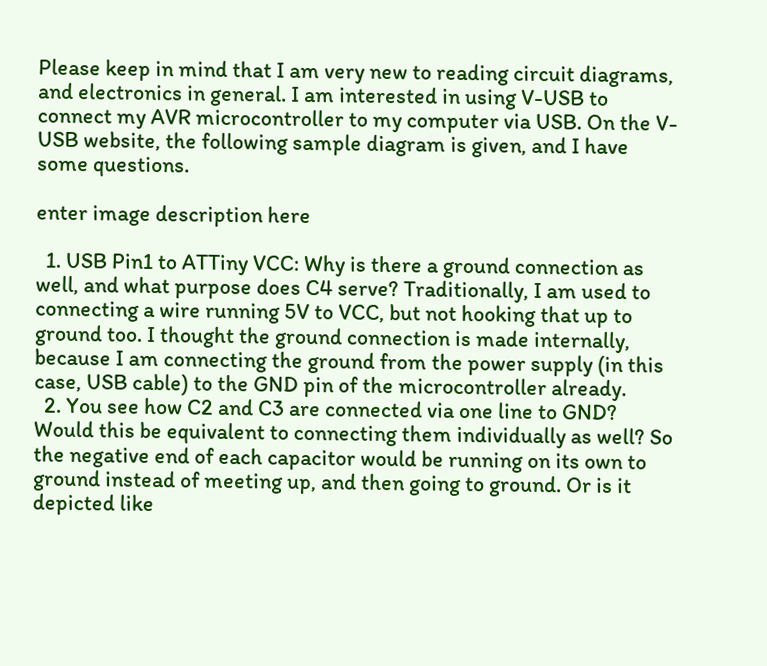Please keep in mind that I am very new to reading circuit diagrams, and electronics in general. I am interested in using V-USB to connect my AVR microcontroller to my computer via USB. On the V-USB website, the following sample diagram is given, and I have some questions.

enter image description here

  1. USB Pin1 to ATTiny VCC: Why is there a ground connection as well, and what purpose does C4 serve? Traditionally, I am used to connecting a wire running 5V to VCC, but not hooking that up to ground too. I thought the ground connection is made internally, because I am connecting the ground from the power supply (in this case, USB cable) to the GND pin of the microcontroller already.
  2. You see how C2 and C3 are connected via one line to GND? Would this be equivalent to connecting them individually as well? So the negative end of each capacitor would be running on its own to ground instead of meeting up, and then going to ground. Or is it depicted like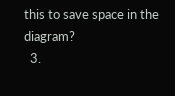this to save space in the diagram?
  3.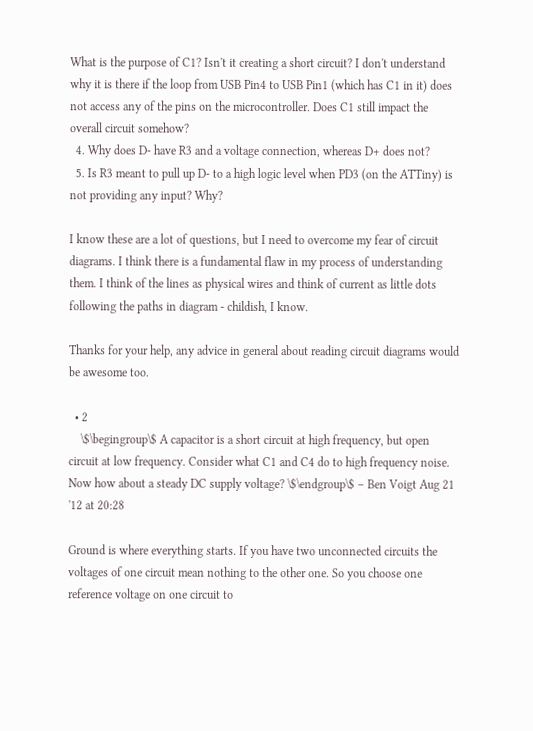What is the purpose of C1? Isn't it creating a short circuit? I don't understand why it is there if the loop from USB Pin4 to USB Pin1 (which has C1 in it) does not access any of the pins on the microcontroller. Does C1 still impact the overall circuit somehow?
  4. Why does D- have R3 and a voltage connection, whereas D+ does not?
  5. Is R3 meant to pull up D- to a high logic level when PD3 (on the ATTiny) is not providing any input? Why?

I know these are a lot of questions, but I need to overcome my fear of circuit diagrams. I think there is a fundamental flaw in my process of understanding them. I think of the lines as physical wires and think of current as little dots following the paths in diagram - childish, I know.

Thanks for your help, any advice in general about reading circuit diagrams would be awesome too.

  • 2
    \$\begingroup\$ A capacitor is a short circuit at high frequency, but open circuit at low frequency. Consider what C1 and C4 do to high frequency noise. Now how about a steady DC supply voltage? \$\endgroup\$ – Ben Voigt Aug 21 '12 at 20:28

Ground is where everything starts. If you have two unconnected circuits the voltages of one circuit mean nothing to the other one. So you choose one reference voltage on one circuit to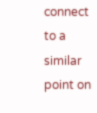connect to a similar point on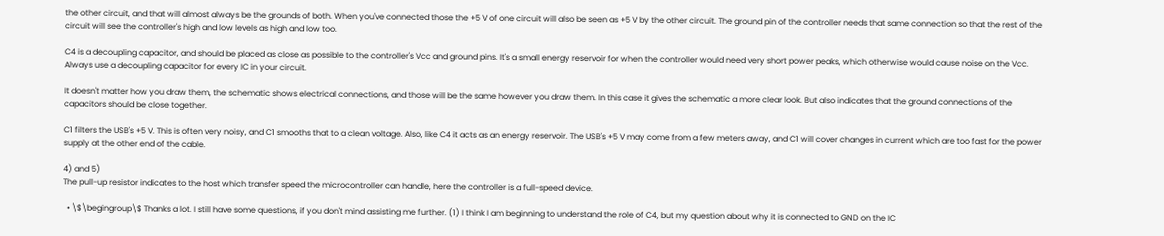the other circuit, and that will almost always be the grounds of both. When you've connected those the +5 V of one circuit will also be seen as +5 V by the other circuit. The ground pin of the controller needs that same connection so that the rest of the circuit will see the controller's high and low levels as high and low too.

C4 is a decoupling capacitor, and should be placed as close as possible to the controller's Vcc and ground pins. It's a small energy reservoir for when the controller would need very short power peaks, which otherwise would cause noise on the Vcc. Always use a decoupling capacitor for every IC in your circuit.

It doesn't matter how you draw them, the schematic shows electrical connections, and those will be the same however you draw them. In this case it gives the schematic a more clear look. But also indicates that the ground connections of the capacitors should be close together.

C1 filters the USB's +5 V. This is often very noisy, and C1 smooths that to a clean voltage. Also, like C4 it acts as an energy reservoir. The USB's +5 V may come from a few meters away, and C1 will cover changes in current which are too fast for the power supply at the other end of the cable.

4) and 5)
The pull-up resistor indicates to the host which transfer speed the microcontroller can handle, here the controller is a full-speed device.

  • \$\begingroup\$ Thanks a lot. I still have some questions, if you don't mind assisting me further. (1) I think I am beginning to understand the role of C4, but my question about why it is connected to GND on the IC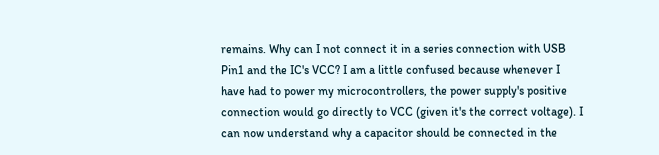remains. Why can I not connect it in a series connection with USB Pin1 and the IC's VCC? I am a little confused because whenever I have had to power my microcontrollers, the power supply's positive connection would go directly to VCC (given it's the correct voltage). I can now understand why a capacitor should be connected in the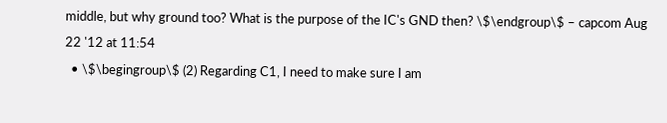middle, but why ground too? What is the purpose of the IC's GND then? \$\endgroup\$ – capcom Aug 22 '12 at 11:54
  • \$\begingroup\$ (2) Regarding C1, I need to make sure I am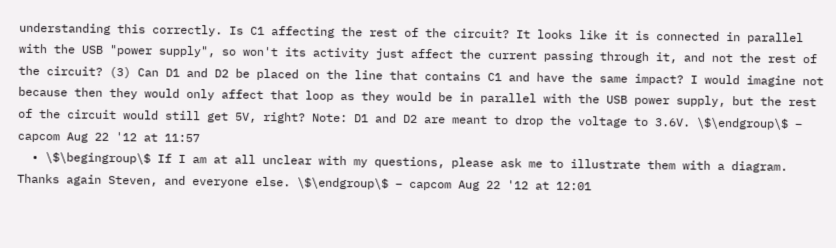understanding this correctly. Is C1 affecting the rest of the circuit? It looks like it is connected in parallel with the USB "power supply", so won't its activity just affect the current passing through it, and not the rest of the circuit? (3) Can D1 and D2 be placed on the line that contains C1 and have the same impact? I would imagine not because then they would only affect that loop as they would be in parallel with the USB power supply, but the rest of the circuit would still get 5V, right? Note: D1 and D2 are meant to drop the voltage to 3.6V. \$\endgroup\$ – capcom Aug 22 '12 at 11:57
  • \$\begingroup\$ If I am at all unclear with my questions, please ask me to illustrate them with a diagram. Thanks again Steven, and everyone else. \$\endgroup\$ – capcom Aug 22 '12 at 12:01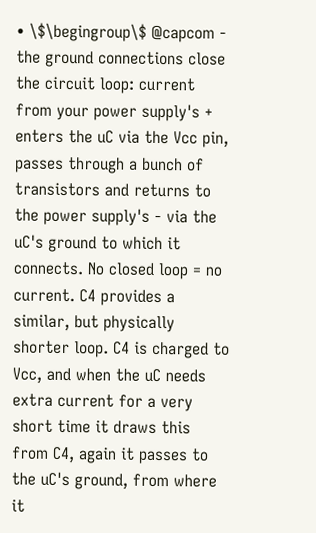• \$\begingroup\$ @capcom - the ground connections close the circuit loop: current from your power supply's + enters the uC via the Vcc pin, passes through a bunch of transistors and returns to the power supply's - via the uC's ground to which it connects. No closed loop = no current. C4 provides a similar, but physically shorter loop. C4 is charged to Vcc, and when the uC needs extra current for a very short time it draws this from C4, again it passes to the uC's ground, from where it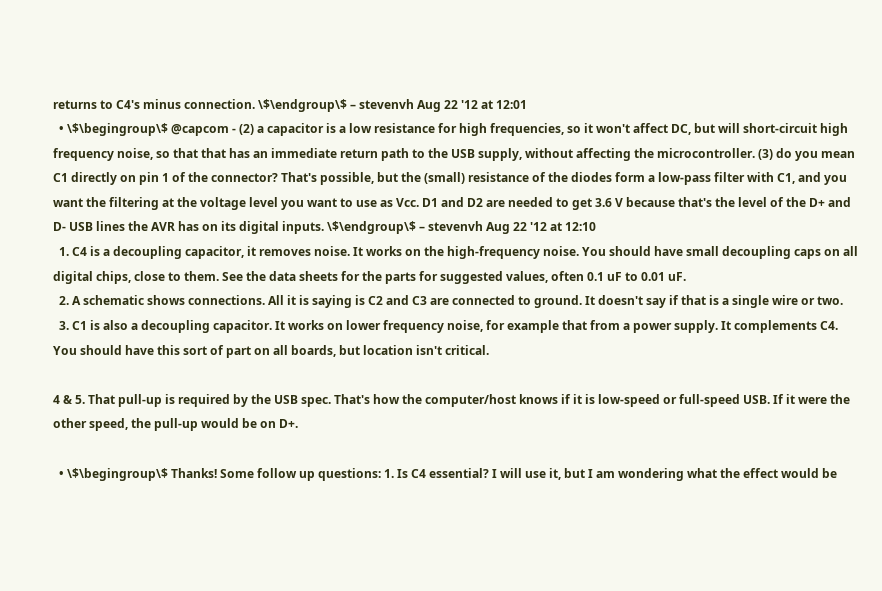returns to C4's minus connection. \$\endgroup\$ – stevenvh Aug 22 '12 at 12:01
  • \$\begingroup\$ @capcom - (2) a capacitor is a low resistance for high frequencies, so it won't affect DC, but will short-circuit high frequency noise, so that that has an immediate return path to the USB supply, without affecting the microcontroller. (3) do you mean C1 directly on pin 1 of the connector? That's possible, but the (small) resistance of the diodes form a low-pass filter with C1, and you want the filtering at the voltage level you want to use as Vcc. D1 and D2 are needed to get 3.6 V because that's the level of the D+ and D- USB lines the AVR has on its digital inputs. \$\endgroup\$ – stevenvh Aug 22 '12 at 12:10
  1. C4 is a decoupling capacitor, it removes noise. It works on the high-frequency noise. You should have small decoupling caps on all digital chips, close to them. See the data sheets for the parts for suggested values, often 0.1 uF to 0.01 uF.
  2. A schematic shows connections. All it is saying is C2 and C3 are connected to ground. It doesn't say if that is a single wire or two.
  3. C1 is also a decoupling capacitor. It works on lower frequency noise, for example that from a power supply. It complements C4. You should have this sort of part on all boards, but location isn't critical.

4 & 5. That pull-up is required by the USB spec. That's how the computer/host knows if it is low-speed or full-speed USB. If it were the other speed, the pull-up would be on D+.

  • \$\begingroup\$ Thanks! Some follow up questions: 1. Is C4 essential? I will use it, but I am wondering what the effect would be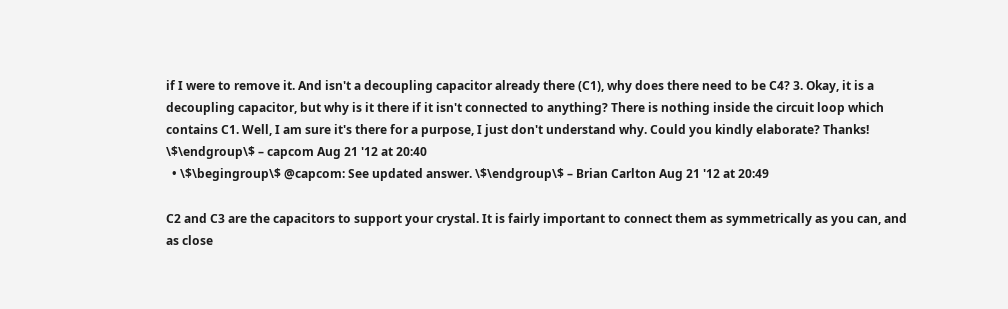if I were to remove it. And isn't a decoupling capacitor already there (C1), why does there need to be C4? 3. Okay, it is a decoupling capacitor, but why is it there if it isn't connected to anything? There is nothing inside the circuit loop which contains C1. Well, I am sure it's there for a purpose, I just don't understand why. Could you kindly elaborate? Thanks! \$\endgroup\$ – capcom Aug 21 '12 at 20:40
  • \$\begingroup\$ @capcom: See updated answer. \$\endgroup\$ – Brian Carlton Aug 21 '12 at 20:49

C2 and C3 are the capacitors to support your crystal. It is fairly important to connect them as symmetrically as you can, and as close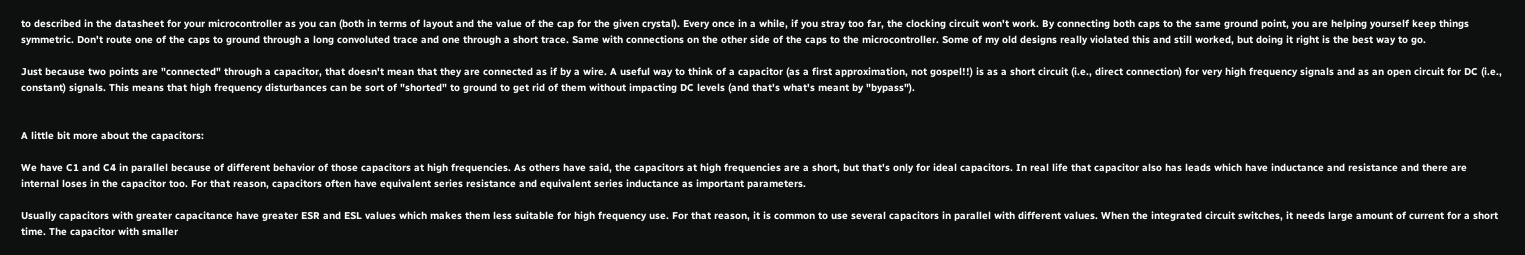to described in the datasheet for your microcontroller as you can (both in terms of layout and the value of the cap for the given crystal). Every once in a while, if you stray too far, the clocking circuit won't work. By connecting both caps to the same ground point, you are helping yourself keep things symmetric. Don't route one of the caps to ground through a long convoluted trace and one through a short trace. Same with connections on the other side of the caps to the microcontroller. Some of my old designs really violated this and still worked, but doing it right is the best way to go.

Just because two points are "connected" through a capacitor, that doesn't mean that they are connected as if by a wire. A useful way to think of a capacitor (as a first approximation, not gospel!!) is as a short circuit (i.e., direct connection) for very high frequency signals and as an open circuit for DC (i.e., constant) signals. This means that high frequency disturbances can be sort of "shorted" to ground to get rid of them without impacting DC levels (and that's what's meant by "bypass").


A little bit more about the capacitors:

We have C1 and C4 in parallel because of different behavior of those capacitors at high frequencies. As others have said, the capacitors at high frequencies are a short, but that's only for ideal capacitors. In real life that capacitor also has leads which have inductance and resistance and there are internal loses in the capacitor too. For that reason, capacitors often have equivalent series resistance and equivalent series inductance as important parameters.

Usually capacitors with greater capacitance have greater ESR and ESL values which makes them less suitable for high frequency use. For that reason, it is common to use several capacitors in parallel with different values. When the integrated circuit switches, it needs large amount of current for a short time. The capacitor with smaller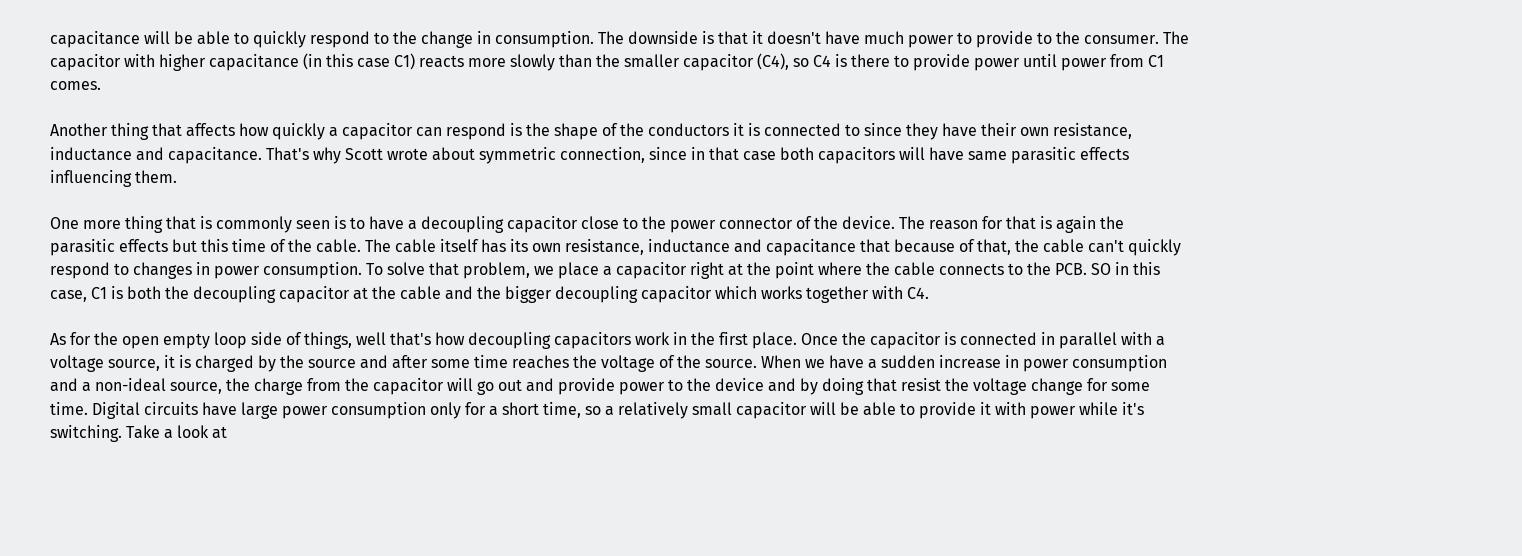capacitance will be able to quickly respond to the change in consumption. The downside is that it doesn't have much power to provide to the consumer. The capacitor with higher capacitance (in this case C1) reacts more slowly than the smaller capacitor (C4), so C4 is there to provide power until power from C1 comes.

Another thing that affects how quickly a capacitor can respond is the shape of the conductors it is connected to since they have their own resistance, inductance and capacitance. That's why Scott wrote about symmetric connection, since in that case both capacitors will have same parasitic effects influencing them.

One more thing that is commonly seen is to have a decoupling capacitor close to the power connector of the device. The reason for that is again the parasitic effects but this time of the cable. The cable itself has its own resistance, inductance and capacitance that because of that, the cable can't quickly respond to changes in power consumption. To solve that problem, we place a capacitor right at the point where the cable connects to the PCB. SO in this case, C1 is both the decoupling capacitor at the cable and the bigger decoupling capacitor which works together with C4.

As for the open empty loop side of things, well that's how decoupling capacitors work in the first place. Once the capacitor is connected in parallel with a voltage source, it is charged by the source and after some time reaches the voltage of the source. When we have a sudden increase in power consumption and a non-ideal source, the charge from the capacitor will go out and provide power to the device and by doing that resist the voltage change for some time. Digital circuits have large power consumption only for a short time, so a relatively small capacitor will be able to provide it with power while it's switching. Take a look at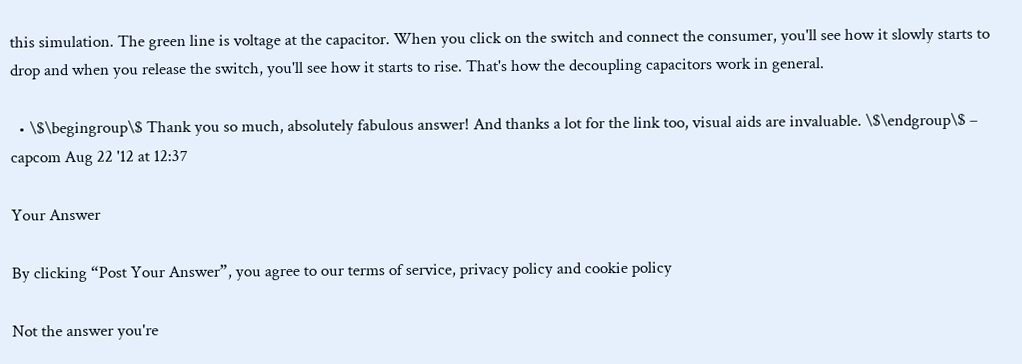this simulation. The green line is voltage at the capacitor. When you click on the switch and connect the consumer, you'll see how it slowly starts to drop and when you release the switch, you'll see how it starts to rise. That's how the decoupling capacitors work in general.

  • \$\begingroup\$ Thank you so much, absolutely fabulous answer! And thanks a lot for the link too, visual aids are invaluable. \$\endgroup\$ – capcom Aug 22 '12 at 12:37

Your Answer

By clicking “Post Your Answer”, you agree to our terms of service, privacy policy and cookie policy

Not the answer you're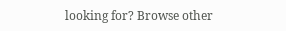looking for? Browse other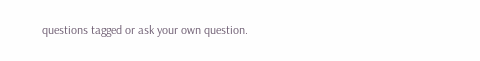questions tagged or ask your own question.